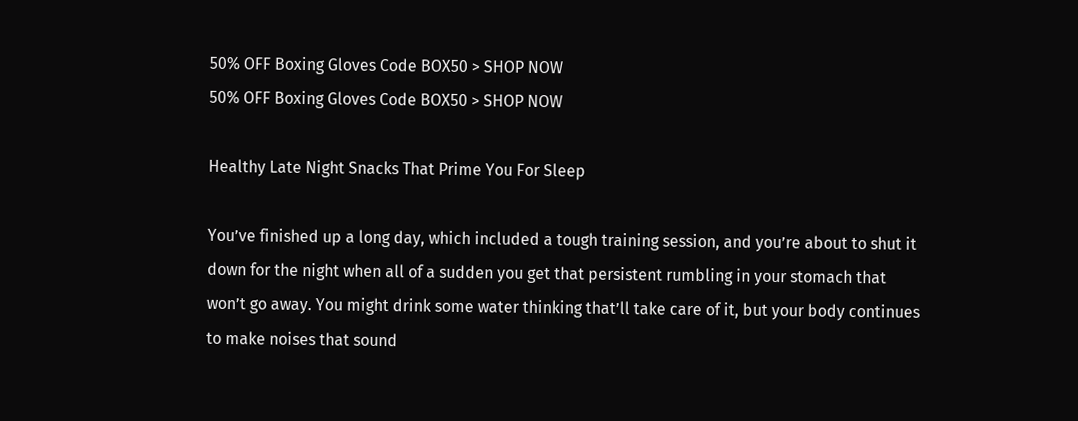50% OFF Boxing Gloves Code BOX50 > SHOP NOW
50% OFF Boxing Gloves Code BOX50 > SHOP NOW

Healthy Late Night Snacks That Prime You For Sleep

You’ve finished up a long day, which included a tough training session, and you’re about to shut it down for the night when all of a sudden you get that persistent rumbling in your stomach that won’t go away. You might drink some water thinking that’ll take care of it, but your body continues to make noises that sound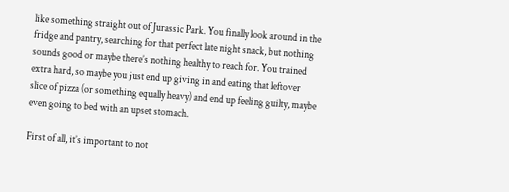like something straight out of Jurassic Park. You finally look around in the fridge and pantry, searching for that perfect late night snack, but nothing sounds good or maybe there’s nothing healthy to reach for. You trained extra hard, so maybe you just end up giving in and eating that leftover slice of pizza (or something equally heavy) and end up feeling guilty, maybe even going to bed with an upset stomach.

First of all, it’s important to not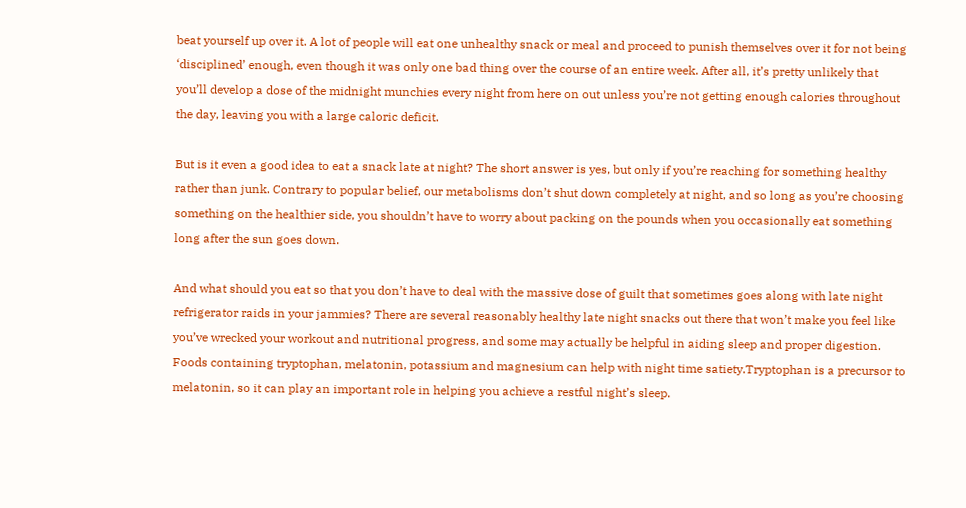beat yourself up over it. A lot of people will eat one unhealthy snack or meal and proceed to punish themselves over it for not being ‘disciplined’ enough, even though it was only one bad thing over the course of an entire week. After all, it’s pretty unlikely that you’ll develop a dose of the midnight munchies every night from here on out unless you’re not getting enough calories throughout the day, leaving you with a large caloric deficit.

But is it even a good idea to eat a snack late at night? The short answer is yes, but only if you’re reaching for something healthy rather than junk. Contrary to popular belief, our metabolisms don’t shut down completely at night, and so long as you’re choosing something on the healthier side, you shouldn’t have to worry about packing on the pounds when you occasionally eat something long after the sun goes down.

And what should you eat so that you don’t have to deal with the massive dose of guilt that sometimes goes along with late night refrigerator raids in your jammies? There are several reasonably healthy late night snacks out there that won’t make you feel like you’ve wrecked your workout and nutritional progress, and some may actually be helpful in aiding sleep and proper digestion. Foods containing tryptophan, melatonin, potassium and magnesium can help with night time satiety.Tryptophan is a precursor to melatonin, so it can play an important role in helping you achieve a restful night’s sleep.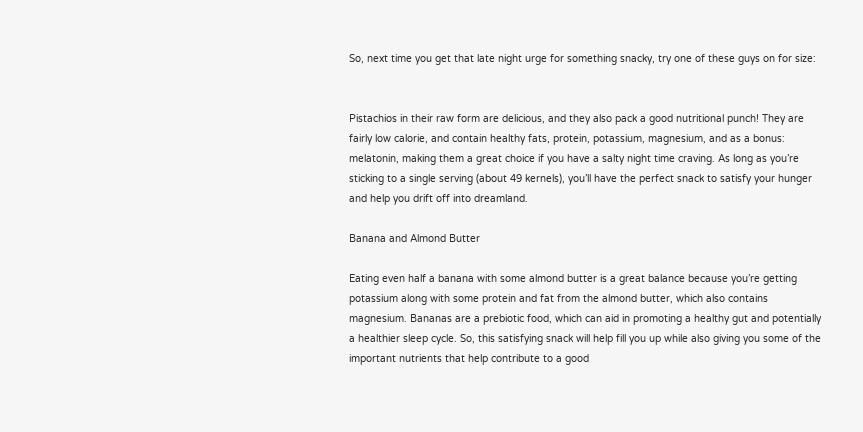So, next time you get that late night urge for something snacky, try one of these guys on for size:


Pistachios in their raw form are delicious, and they also pack a good nutritional punch! They are fairly low calorie, and contain healthy fats, protein, potassium, magnesium, and as a bonus: melatonin, making them a great choice if you have a salty night time craving. As long as you’re sticking to a single serving (about 49 kernels), you’ll have the perfect snack to satisfy your hunger and help you drift off into dreamland.

Banana and Almond Butter

Eating even half a banana with some almond butter is a great balance because you’re getting potassium along with some protein and fat from the almond butter, which also contains magnesium. Bananas are a prebiotic food, which can aid in promoting a healthy gut and potentially a healthier sleep cycle. So, this satisfying snack will help fill you up while also giving you some of the important nutrients that help contribute to a good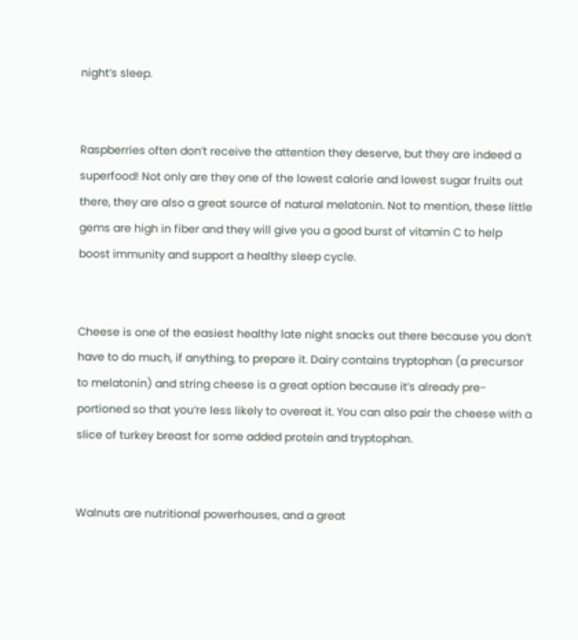night’s sleep.


Raspberries often don’t receive the attention they deserve, but they are indeed a superfood! Not only are they one of the lowest calorie and lowest sugar fruits out there, they are also a great source of natural melatonin. Not to mention, these little gems are high in fiber and they will give you a good burst of vitamin C to help boost immunity and support a healthy sleep cycle.


Cheese is one of the easiest healthy late night snacks out there because you don’t have to do much, if anything, to prepare it. Dairy contains tryptophan (a precursor to melatonin) and string cheese is a great option because it’s already pre-portioned so that you’re less likely to overeat it. You can also pair the cheese with a slice of turkey breast for some added protein and tryptophan.


Walnuts are nutritional powerhouses, and a great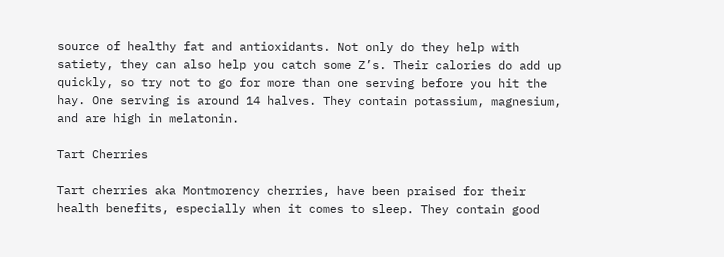source of healthy fat and antioxidants. Not only do they help with satiety, they can also help you catch some Z’s. Their calories do add up quickly, so try not to go for more than one serving before you hit the hay. One serving is around 14 halves. They contain potassium, magnesium, and are high in melatonin.

Tart Cherries

Tart cherries aka Montmorency cherries, have been praised for their health benefits, especially when it comes to sleep. They contain good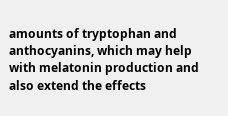amounts of tryptophan and anthocyanins, which may help with melatonin production and also extend the effects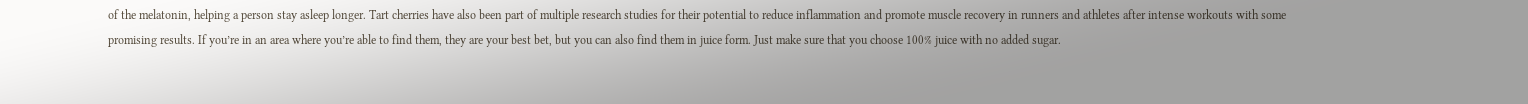of the melatonin, helping a person stay asleep longer. Tart cherries have also been part of multiple research studies for their potential to reduce inflammation and promote muscle recovery in runners and athletes after intense workouts with some promising results. If you’re in an area where you’re able to find them, they are your best bet, but you can also find them in juice form. Just make sure that you choose 100% juice with no added sugar.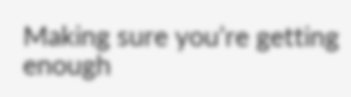Making sure you’re getting enough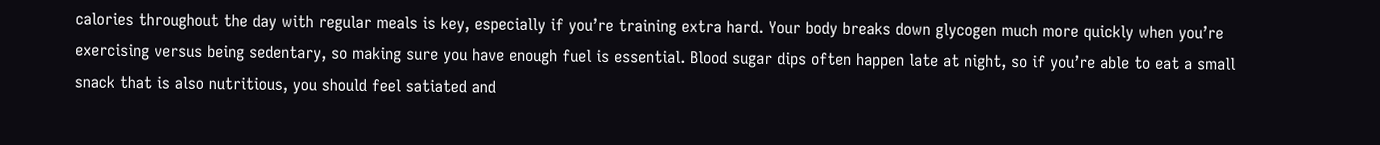calories throughout the day with regular meals is key, especially if you’re training extra hard. Your body breaks down glycogen much more quickly when you’re exercising versus being sedentary, so making sure you have enough fuel is essential. Blood sugar dips often happen late at night, so if you’re able to eat a small snack that is also nutritious, you should feel satiated and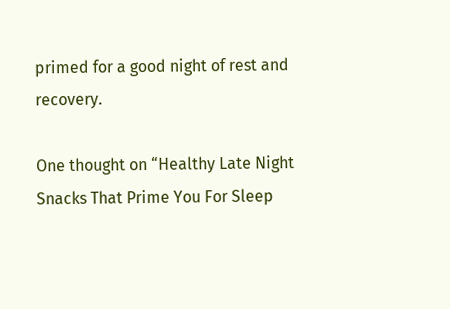primed for a good night of rest and recovery.

One thought on “Healthy Late Night Snacks That Prime You For Sleep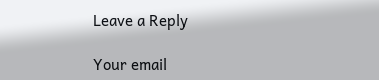Leave a Reply

Your email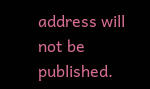address will not be published.